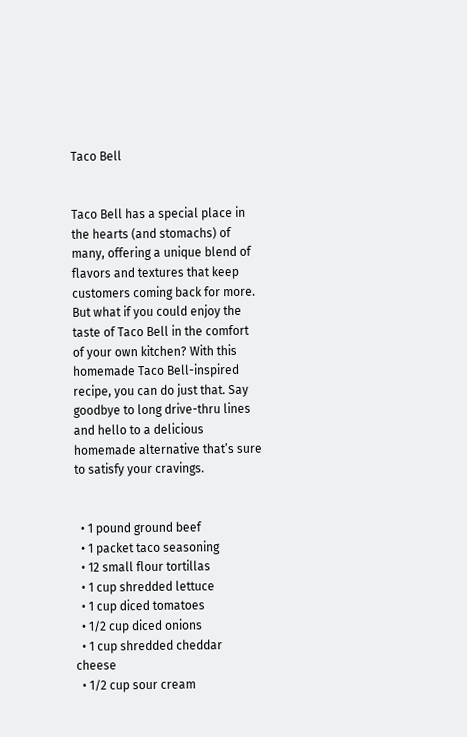Taco Bell


Taco Bell has a special place in the hearts (and stomachs) of many, offering a unique blend of flavors and textures that keep customers coming back for more. But what if you could enjoy the taste of Taco Bell in the comfort of your own kitchen? With this homemade Taco Bell-inspired recipe, you can do just that. Say goodbye to long drive-thru lines and hello to a delicious homemade alternative that’s sure to satisfy your cravings.


  • 1 pound ground beef
  • 1 packet taco seasoning
  • 12 small flour tortillas
  • 1 cup shredded lettuce
  • 1 cup diced tomatoes
  • 1/2 cup diced onions
  • 1 cup shredded cheddar cheese
  • 1/2 cup sour cream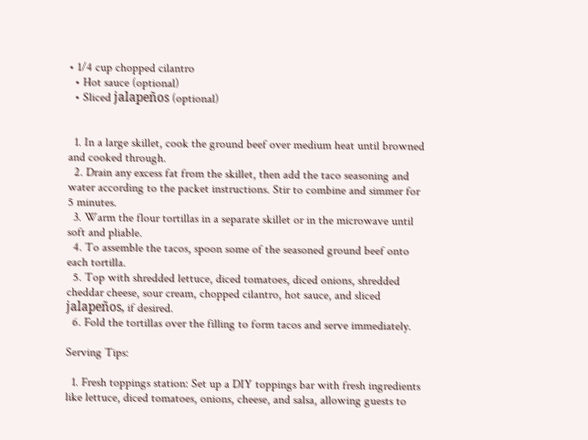• 1/4 cup chopped cilantro
  • Hot sauce (optional)
  • Sliced jalapeños (optional)


  1. In a large skillet, cook the ground beef over medium heat until browned and cooked through.
  2. Drain any excess fat from the skillet, then add the taco seasoning and water according to the packet instructions. Stir to combine and simmer for 5 minutes.
  3. Warm the flour tortillas in a separate skillet or in the microwave until soft and pliable.
  4. To assemble the tacos, spoon some of the seasoned ground beef onto each tortilla.
  5. Top with shredded lettuce, diced tomatoes, diced onions, shredded cheddar cheese, sour cream, chopped cilantro, hot sauce, and sliced jalapeños, if desired.
  6. Fold the tortillas over the filling to form tacos and serve immediately.

Serving Tips:

  1. Fresh toppings station: Set up a DIY toppings bar with fresh ingredients like lettuce, diced tomatoes, onions, cheese, and salsa, allowing guests to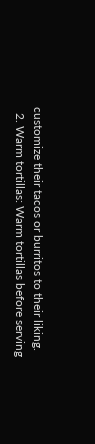customize their tacos or burritos to their liking.
  2. Warm tortillas: Warm tortillas before serving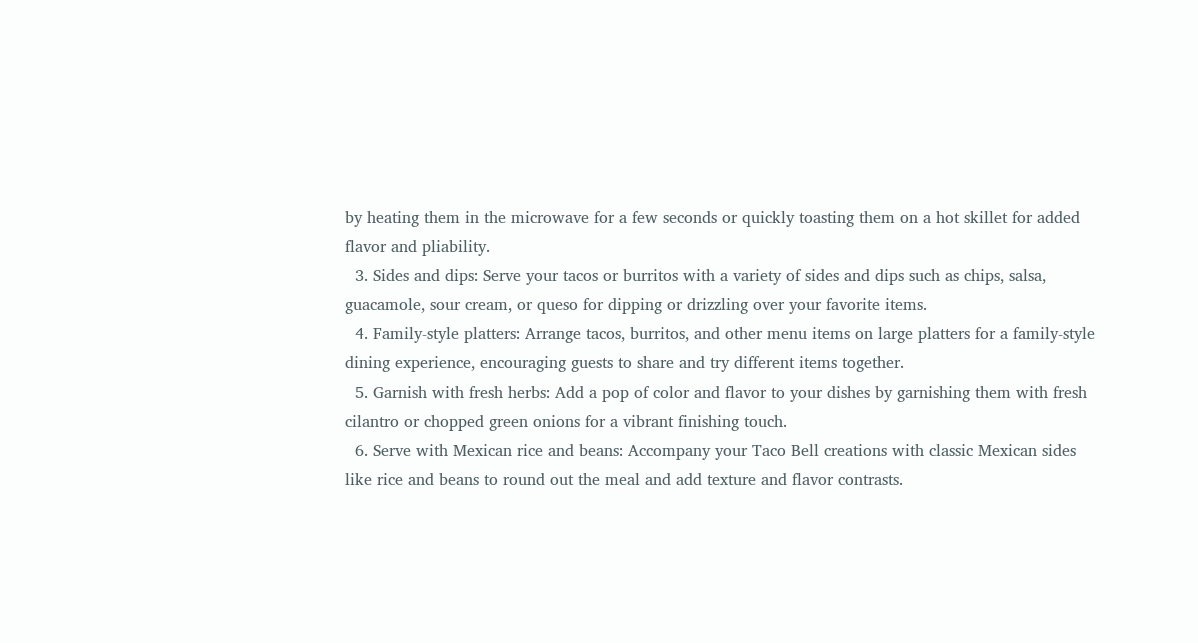by heating them in the microwave for a few seconds or quickly toasting them on a hot skillet for added flavor and pliability.
  3. Sides and dips: Serve your tacos or burritos with a variety of sides and dips such as chips, salsa, guacamole, sour cream, or queso for dipping or drizzling over your favorite items.
  4. Family-style platters: Arrange tacos, burritos, and other menu items on large platters for a family-style dining experience, encouraging guests to share and try different items together.
  5. Garnish with fresh herbs: Add a pop of color and flavor to your dishes by garnishing them with fresh cilantro or chopped green onions for a vibrant finishing touch.
  6. Serve with Mexican rice and beans: Accompany your Taco Bell creations with classic Mexican sides like rice and beans to round out the meal and add texture and flavor contrasts.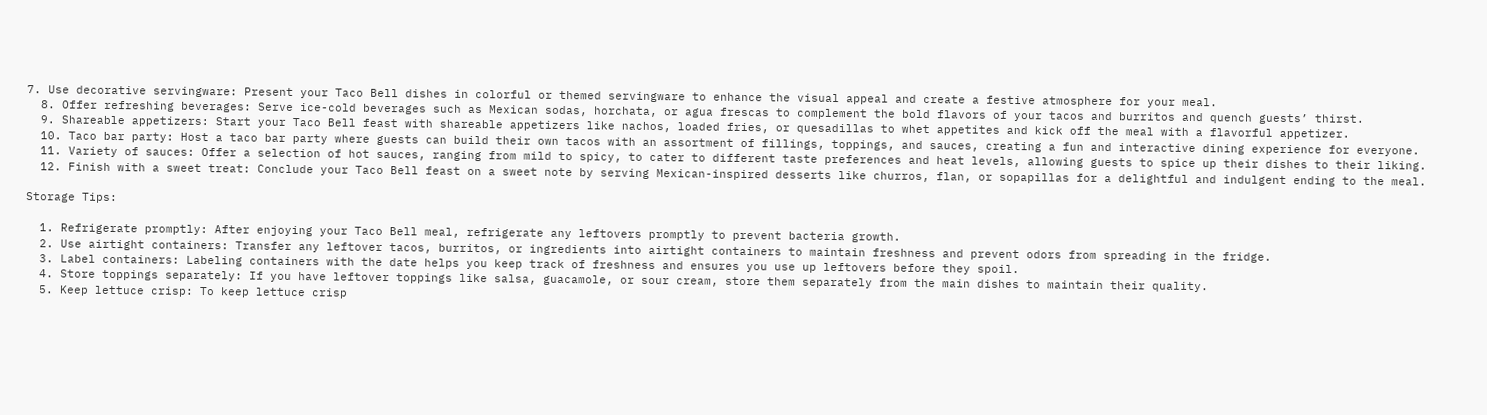7. Use decorative servingware: Present your Taco Bell dishes in colorful or themed servingware to enhance the visual appeal and create a festive atmosphere for your meal.
  8. Offer refreshing beverages: Serve ice-cold beverages such as Mexican sodas, horchata, or agua frescas to complement the bold flavors of your tacos and burritos and quench guests’ thirst.
  9. Shareable appetizers: Start your Taco Bell feast with shareable appetizers like nachos, loaded fries, or quesadillas to whet appetites and kick off the meal with a flavorful appetizer.
  10. Taco bar party: Host a taco bar party where guests can build their own tacos with an assortment of fillings, toppings, and sauces, creating a fun and interactive dining experience for everyone.
  11. Variety of sauces: Offer a selection of hot sauces, ranging from mild to spicy, to cater to different taste preferences and heat levels, allowing guests to spice up their dishes to their liking.
  12. Finish with a sweet treat: Conclude your Taco Bell feast on a sweet note by serving Mexican-inspired desserts like churros, flan, or sopapillas for a delightful and indulgent ending to the meal.

Storage Tips:

  1. Refrigerate promptly: After enjoying your Taco Bell meal, refrigerate any leftovers promptly to prevent bacteria growth.
  2. Use airtight containers: Transfer any leftover tacos, burritos, or ingredients into airtight containers to maintain freshness and prevent odors from spreading in the fridge.
  3. Label containers: Labeling containers with the date helps you keep track of freshness and ensures you use up leftovers before they spoil.
  4. Store toppings separately: If you have leftover toppings like salsa, guacamole, or sour cream, store them separately from the main dishes to maintain their quality.
  5. Keep lettuce crisp: To keep lettuce crisp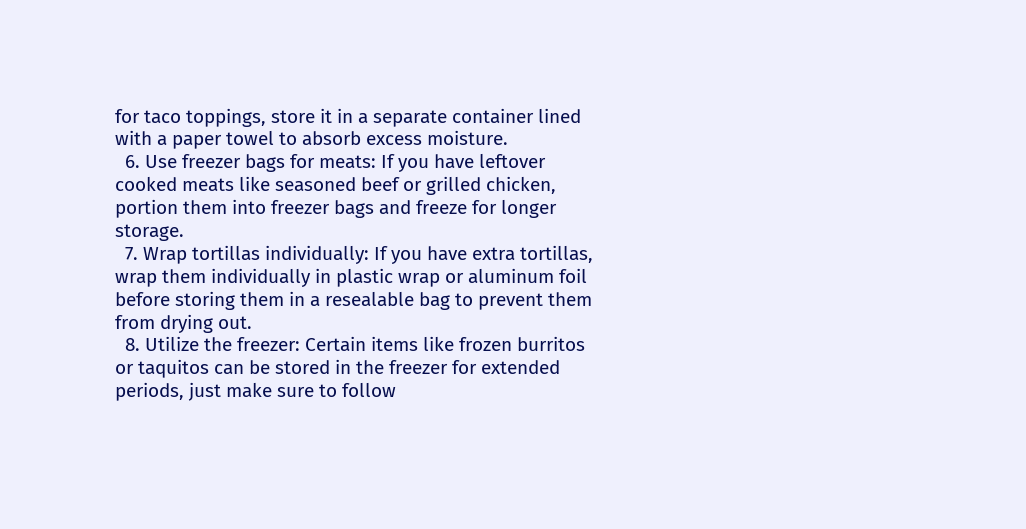for taco toppings, store it in a separate container lined with a paper towel to absorb excess moisture.
  6. Use freezer bags for meats: If you have leftover cooked meats like seasoned beef or grilled chicken, portion them into freezer bags and freeze for longer storage.
  7. Wrap tortillas individually: If you have extra tortillas, wrap them individually in plastic wrap or aluminum foil before storing them in a resealable bag to prevent them from drying out.
  8. Utilize the freezer: Certain items like frozen burritos or taquitos can be stored in the freezer for extended periods, just make sure to follow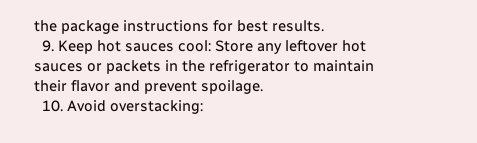the package instructions for best results.
  9. Keep hot sauces cool: Store any leftover hot sauces or packets in the refrigerator to maintain their flavor and prevent spoilage.
  10. Avoid overstacking: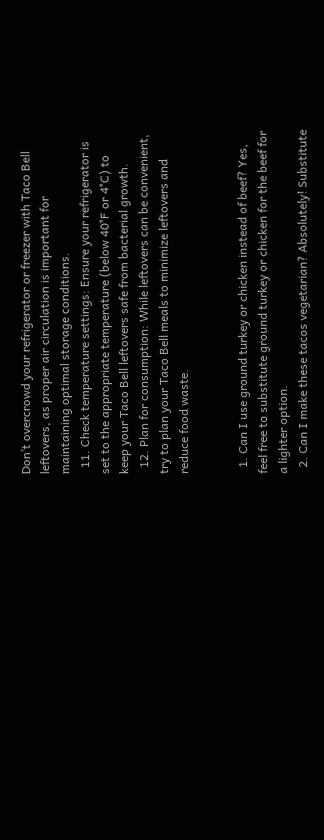Don’t overcrowd your refrigerator or freezer with Taco Bell leftovers, as proper air circulation is important for maintaining optimal storage conditions.
  11. Check temperature settings: Ensure your refrigerator is set to the appropriate temperature (below 40°F or 4°C) to keep your Taco Bell leftovers safe from bacterial growth.
  12. Plan for consumption: While leftovers can be convenient, try to plan your Taco Bell meals to minimize leftovers and reduce food waste.


  1. Can I use ground turkey or chicken instead of beef? Yes, feel free to substitute ground turkey or chicken for the beef for a lighter option.
  2. Can I make these tacos vegetarian? Absolutely! Substitute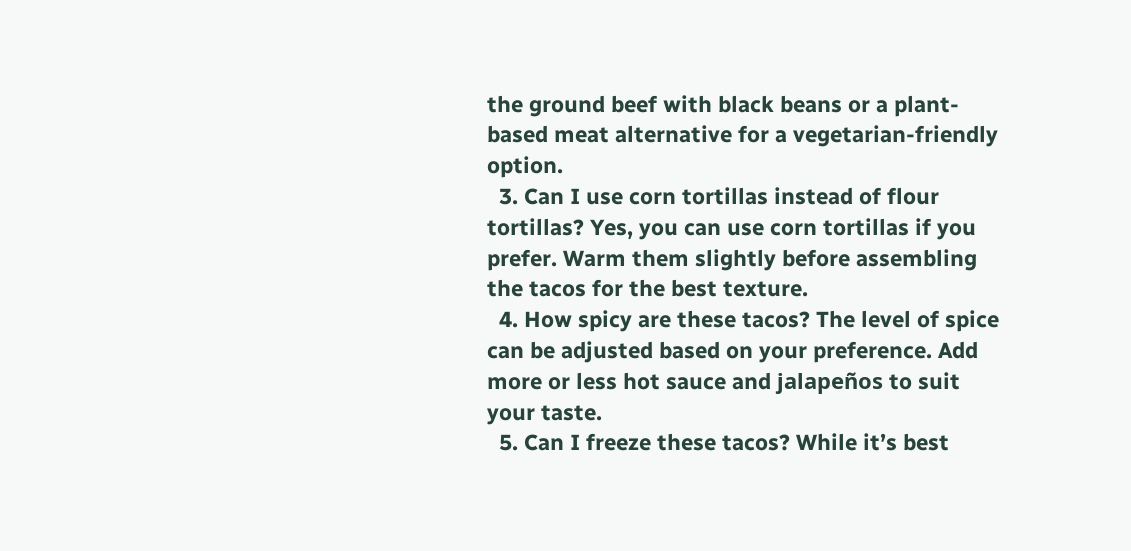the ground beef with black beans or a plant-based meat alternative for a vegetarian-friendly option.
  3. Can I use corn tortillas instead of flour tortillas? Yes, you can use corn tortillas if you prefer. Warm them slightly before assembling the tacos for the best texture.
  4. How spicy are these tacos? The level of spice can be adjusted based on your preference. Add more or less hot sauce and jalapeños to suit your taste.
  5. Can I freeze these tacos? While it’s best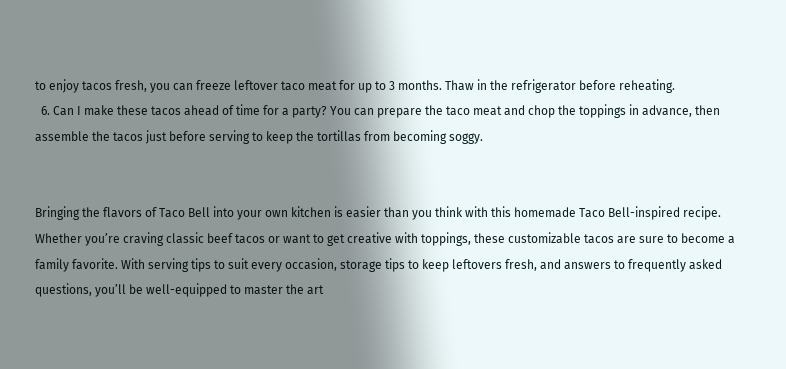to enjoy tacos fresh, you can freeze leftover taco meat for up to 3 months. Thaw in the refrigerator before reheating.
  6. Can I make these tacos ahead of time for a party? You can prepare the taco meat and chop the toppings in advance, then assemble the tacos just before serving to keep the tortillas from becoming soggy.


Bringing the flavors of Taco Bell into your own kitchen is easier than you think with this homemade Taco Bell-inspired recipe. Whether you’re craving classic beef tacos or want to get creative with toppings, these customizable tacos are sure to become a family favorite. With serving tips to suit every occasion, storage tips to keep leftovers fresh, and answers to frequently asked questions, you’ll be well-equipped to master the art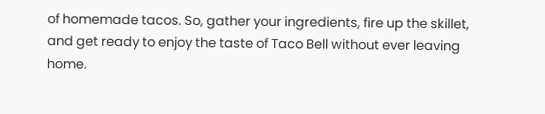of homemade tacos. So, gather your ingredients, fire up the skillet, and get ready to enjoy the taste of Taco Bell without ever leaving home.